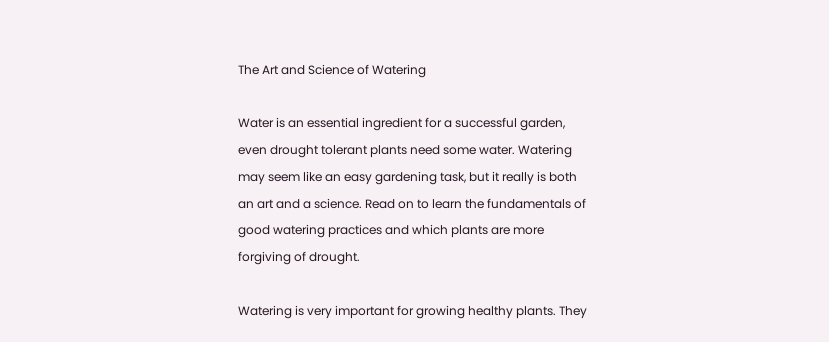The Art and Science of Watering

Water is an essential ingredient for a successful garden, even drought tolerant plants need some water. Watering may seem like an easy gardening task, but it really is both an art and a science. Read on to learn the fundamentals of good watering practices and which plants are more forgiving of drought.

Watering is very important for growing healthy plants. They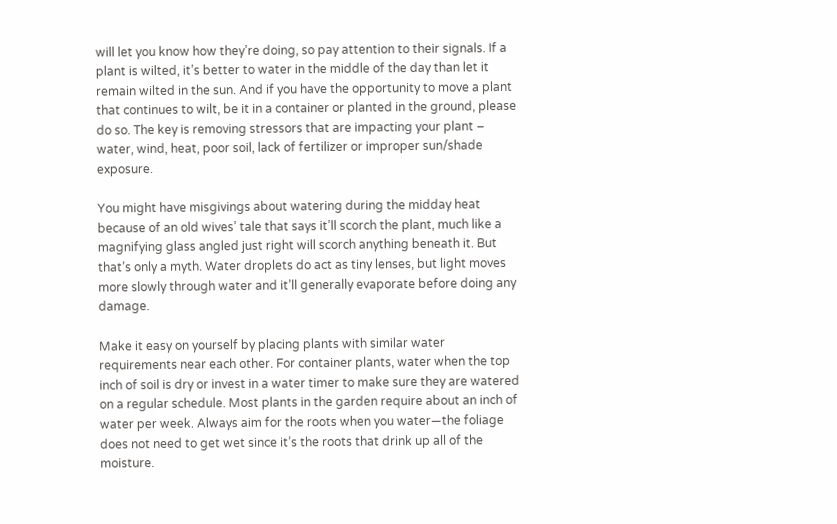will let you know how they’re doing, so pay attention to their signals. If a plant is wilted, it’s better to water in the middle of the day than let it remain wilted in the sun. And if you have the opportunity to move a plant that continues to wilt, be it in a container or planted in the ground, please do so. The key is removing stressors that are impacting your plant – water, wind, heat, poor soil, lack of fertilizer or improper sun/shade exposure.

You might have misgivings about watering during the midday heat because of an old wives’ tale that says it’ll scorch the plant, much like a magnifying glass angled just right will scorch anything beneath it. But that’s only a myth. Water droplets do act as tiny lenses, but light moves more slowly through water and it’ll generally evaporate before doing any damage.

Make it easy on yourself by placing plants with similar water requirements near each other. For container plants, water when the top inch of soil is dry or invest in a water timer to make sure they are watered on a regular schedule. Most plants in the garden require about an inch of water per week. Always aim for the roots when you water—the foliage does not need to get wet since it’s the roots that drink up all of the moisture.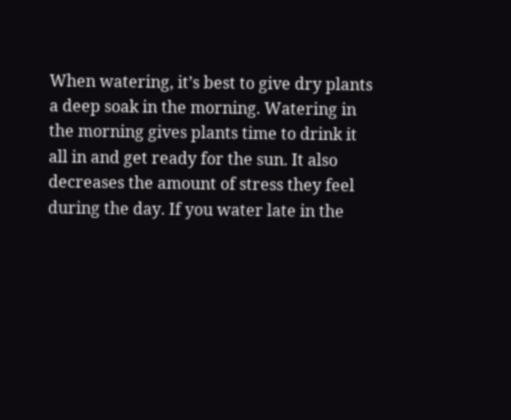When watering, it’s best to give dry plants a deep soak in the morning. Watering in the morning gives plants time to drink it all in and get ready for the sun. It also decreases the amount of stress they feel during the day. If you water late in the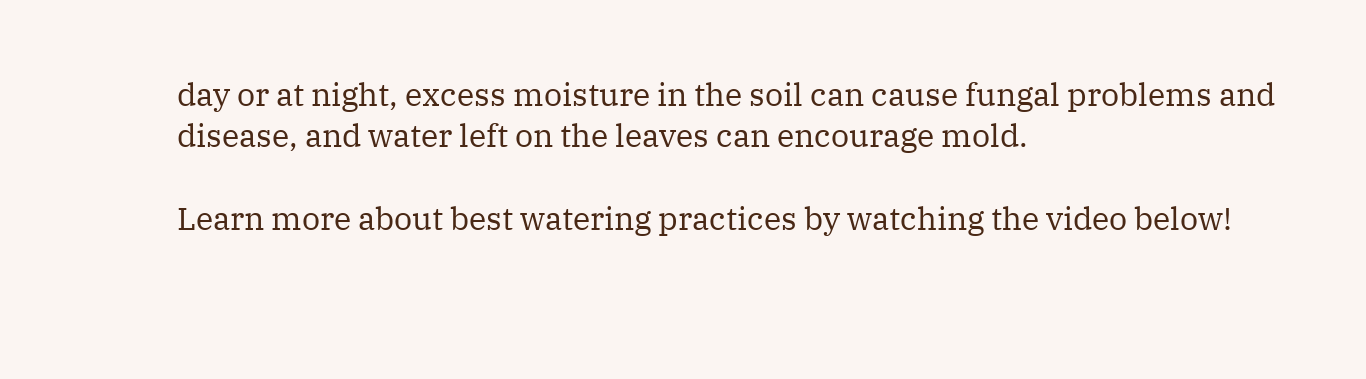day or at night, excess moisture in the soil can cause fungal problems and disease, and water left on the leaves can encourage mold.

Learn more about best watering practices by watching the video below!